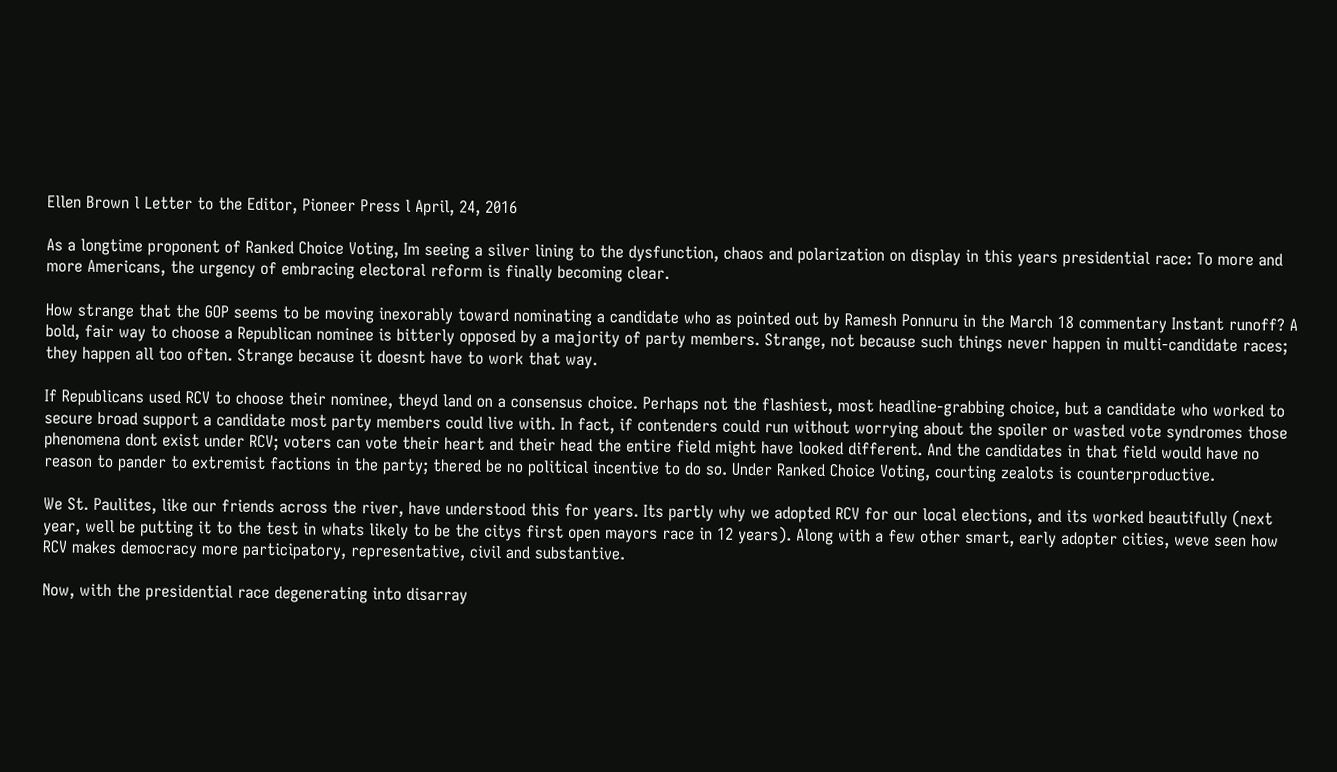Ellen Brown l Letter to the Editor, Pioneer Press l April, 24, 2016

As a longtime proponent of Ranked Choice Voting, Im seeing a silver lining to the dysfunction, chaos and polarization on display in this years presidential race: To more and more Americans, the urgency of embracing electoral reform is finally becoming clear.

How strange that the GOP seems to be moving inexorably toward nominating a candidate who as pointed out by Ramesh Ponnuru in the March 18 commentary Instant runoff? A bold, fair way to choose a Republican nominee is bitterly opposed by a majority of party members. Strange, not because such things never happen in multi-candidate races; they happen all too often. Strange because it doesnt have to work that way.

If Republicans used RCV to choose their nominee, theyd land on a consensus choice. Perhaps not the flashiest, most headline-grabbing choice, but a candidate who worked to secure broad support a candidate most party members could live with. In fact, if contenders could run without worrying about the spoiler or wasted vote syndromes those phenomena dont exist under RCV; voters can vote their heart and their head the entire field might have looked different. And the candidates in that field would have no reason to pander to extremist factions in the party; thered be no political incentive to do so. Under Ranked Choice Voting, courting zealots is counterproductive.

We St. Paulites, like our friends across the river, have understood this for years. Its partly why we adopted RCV for our local elections, and its worked beautifully (next year, well be putting it to the test in whats likely to be the citys first open mayors race in 12 years). Along with a few other smart, early adopter cities, weve seen how RCV makes democracy more participatory, representative, civil and substantive.

Now, with the presidential race degenerating into disarray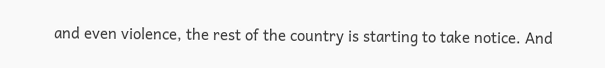and even violence, the rest of the country is starting to take notice. And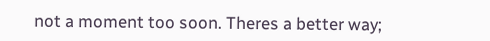not a moment too soon. Theres a better way;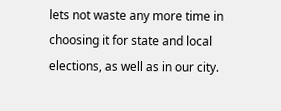lets not waste any more time in choosing it for state and local elections, as well as in our city.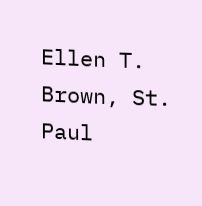Ellen T. Brown, St. Paul